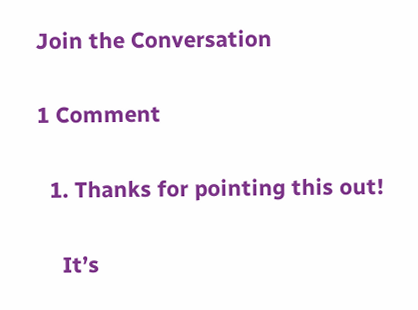Join the Conversation

1 Comment

  1. Thanks for pointing this out!

    It’s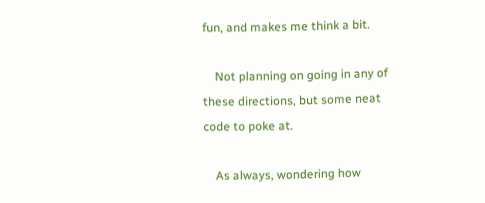fun, and makes me think a bit.

    Not planning on going in any of these directions, but some neat code to poke at.

    As always, wondering how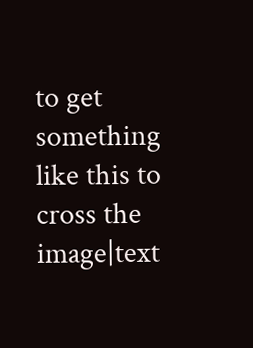to get something like this to cross the image|text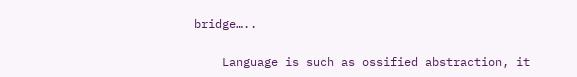bridge…..

    Language is such as ossified abstraction, it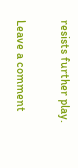resists further play.

Leave a comment